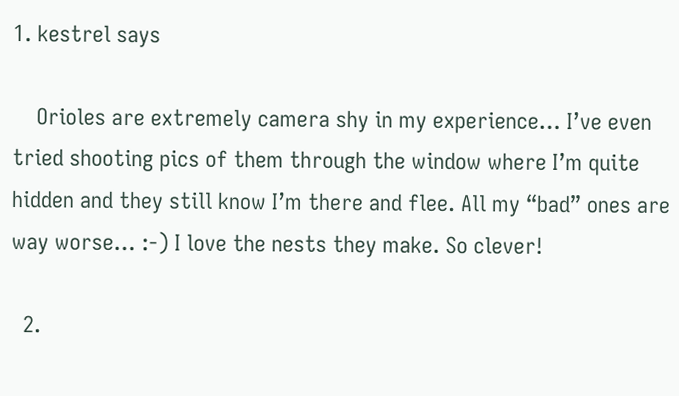1. kestrel says

    Orioles are extremely camera shy in my experience… I’ve even tried shooting pics of them through the window where I’m quite hidden and they still know I’m there and flee. All my “bad” ones are way worse… :-) I love the nests they make. So clever!

  2.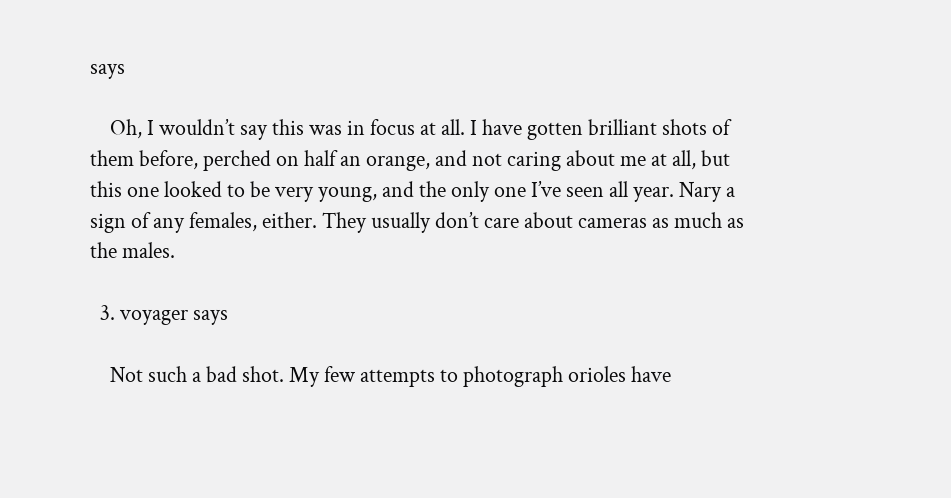says

    Oh, I wouldn’t say this was in focus at all. I have gotten brilliant shots of them before, perched on half an orange, and not caring about me at all, but this one looked to be very young, and the only one I’ve seen all year. Nary a sign of any females, either. They usually don’t care about cameras as much as the males.

  3. voyager says

    Not such a bad shot. My few attempts to photograph orioles have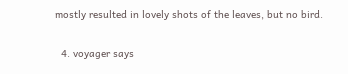mostly resulted in lovely shots of the leaves, but no bird.

  4. voyager says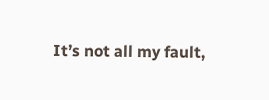It’s not all my fault,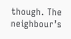though. The neighbour’s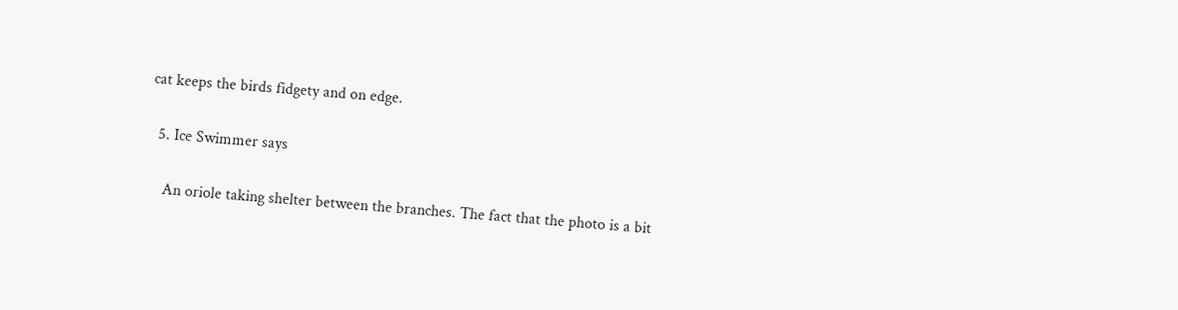cat keeps the birds fidgety and on edge.

  5. Ice Swimmer says

    An oriole taking shelter between the branches. The fact that the photo is a bit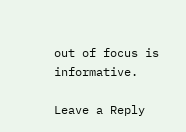out of focus is informative.

Leave a Reply